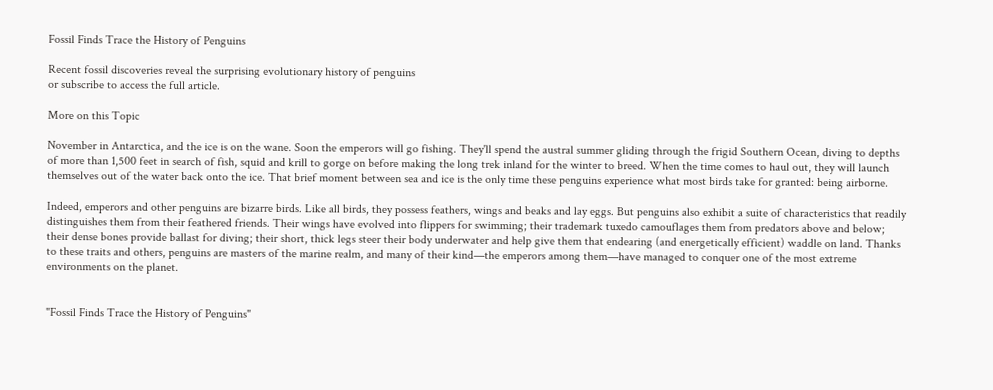Fossil Finds Trace the History of Penguins

Recent fossil discoveries reveal the surprising evolutionary history of penguins
or subscribe to access the full article.

More on this Topic

November in Antarctica, and the ice is on the wane. Soon the emperors will go fishing. They'll spend the austral summer gliding through the frigid Southern Ocean, diving to depths of more than 1,500 feet in search of fish, squid and krill to gorge on before making the long trek inland for the winter to breed. When the time comes to haul out, they will launch themselves out of the water back onto the ice. That brief moment between sea and ice is the only time these penguins experience what most birds take for granted: being airborne.

Indeed, emperors and other penguins are bizarre birds. Like all birds, they possess feathers, wings and beaks and lay eggs. But penguins also exhibit a suite of characteristics that readily distinguishes them from their feathered friends. Their wings have evolved into flippers for swimming; their trademark tuxedo camouflages them from predators above and below; their dense bones provide ballast for diving; their short, thick legs steer their body underwater and help give them that endearing (and energetically efficient) waddle on land. Thanks to these traits and others, penguins are masters of the marine realm, and many of their kind—the emperors among them—have managed to conquer one of the most extreme environments on the planet.


"Fossil Finds Trace the History of Penguins"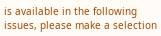is available in the following issues, please make a selection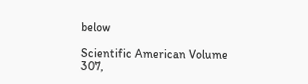below

Scientific American Volume 307,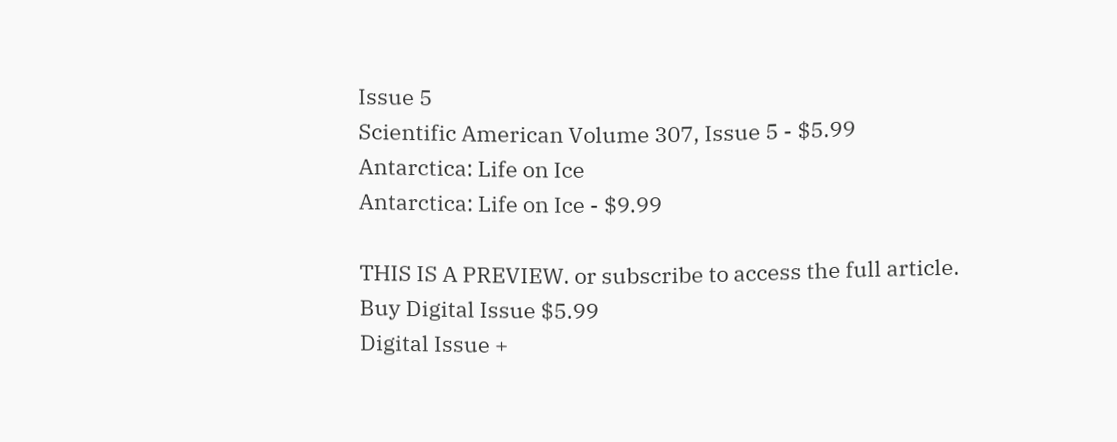Issue 5
Scientific American Volume 307, Issue 5 - $5.99
Antarctica: Life on Ice
Antarctica: Life on Ice - $9.99

THIS IS A PREVIEW. or subscribe to access the full article.
Buy Digital Issue $5.99
Digital Issue +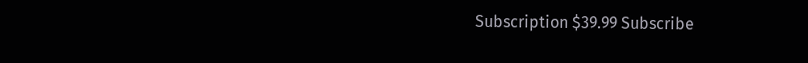Subscription $39.99 Subscribe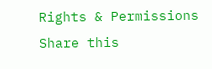Rights & Permissions
Share this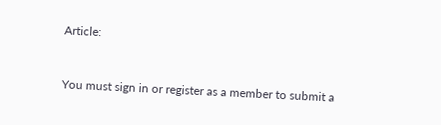Article:


You must sign in or register as a member to submit a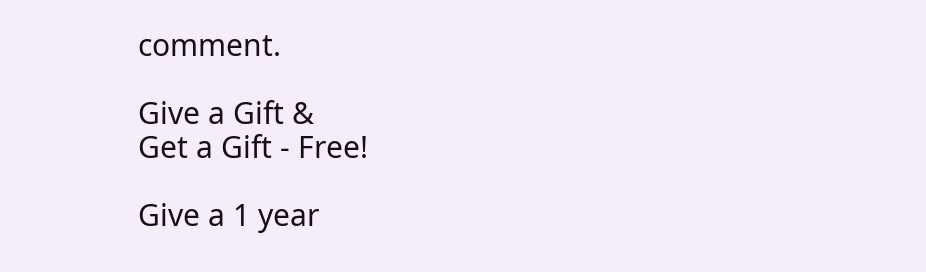comment.

Give a Gift &
Get a Gift - Free!

Give a 1 year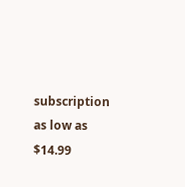subscription
as low as $14.99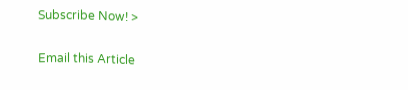Subscribe Now! >


Email this Article